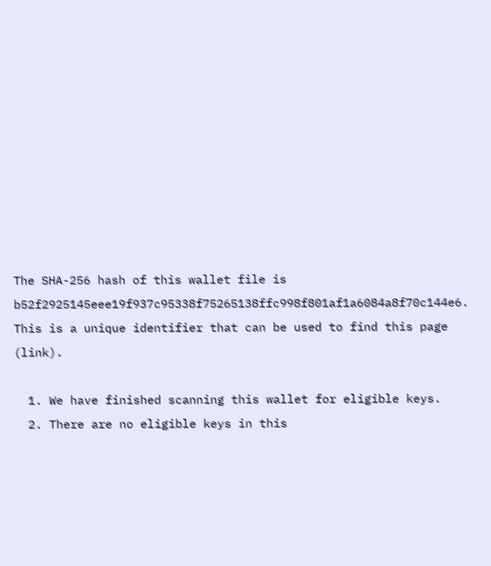The SHA-256 hash of this wallet file is b52f2925145eee19f937c95338f75265138ffc998f801af1a6084a8f70c144e6. This is a unique identifier that can be used to find this page (link).

  1. We have finished scanning this wallet for eligible keys.
  2. There are no eligible keys in this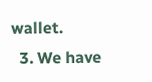wallet.
  3. We have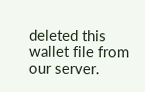deleted this wallet file from our server.